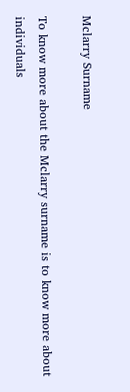Mclarry Surname

To know more about the Mclarry surname is to know more about individuals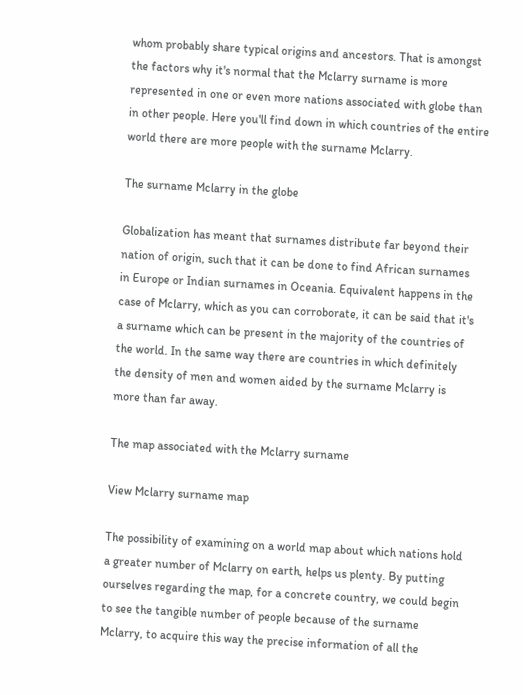whom probably share typical origins and ancestors. That is amongst the factors why it's normal that the Mclarry surname is more represented in one or even more nations associated with globe than in other people. Here you'll find down in which countries of the entire world there are more people with the surname Mclarry.

The surname Mclarry in the globe

Globalization has meant that surnames distribute far beyond their nation of origin, such that it can be done to find African surnames in Europe or Indian surnames in Oceania. Equivalent happens in the case of Mclarry, which as you can corroborate, it can be said that it's a surname which can be present in the majority of the countries of the world. In the same way there are countries in which definitely the density of men and women aided by the surname Mclarry is more than far away.

The map associated with the Mclarry surname

View Mclarry surname map

The possibility of examining on a world map about which nations hold a greater number of Mclarry on earth, helps us plenty. By putting ourselves regarding the map, for a concrete country, we could begin to see the tangible number of people because of the surname Mclarry, to acquire this way the precise information of all the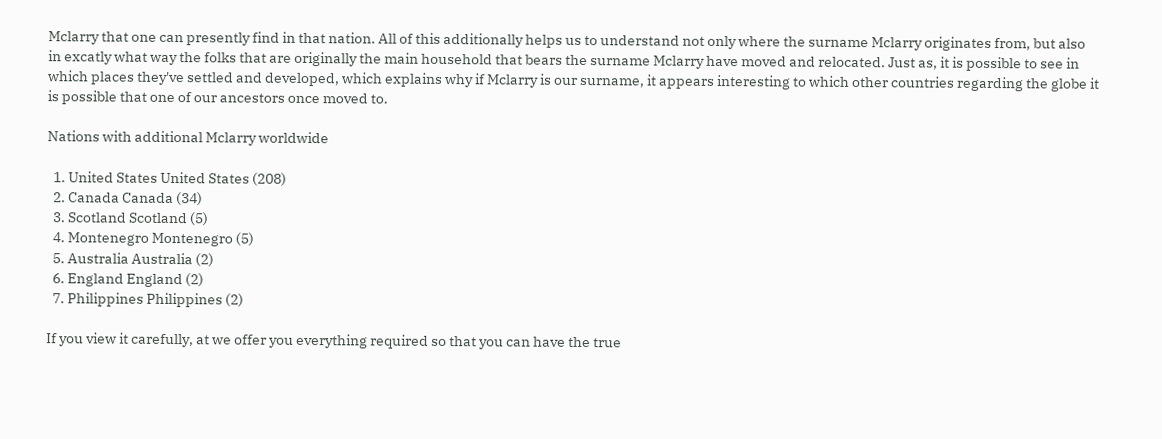Mclarry that one can presently find in that nation. All of this additionally helps us to understand not only where the surname Mclarry originates from, but also in excatly what way the folks that are originally the main household that bears the surname Mclarry have moved and relocated. Just as, it is possible to see in which places they've settled and developed, which explains why if Mclarry is our surname, it appears interesting to which other countries regarding the globe it is possible that one of our ancestors once moved to.

Nations with additional Mclarry worldwide

  1. United States United States (208)
  2. Canada Canada (34)
  3. Scotland Scotland (5)
  4. Montenegro Montenegro (5)
  5. Australia Australia (2)
  6. England England (2)
  7. Philippines Philippines (2)

If you view it carefully, at we offer you everything required so that you can have the true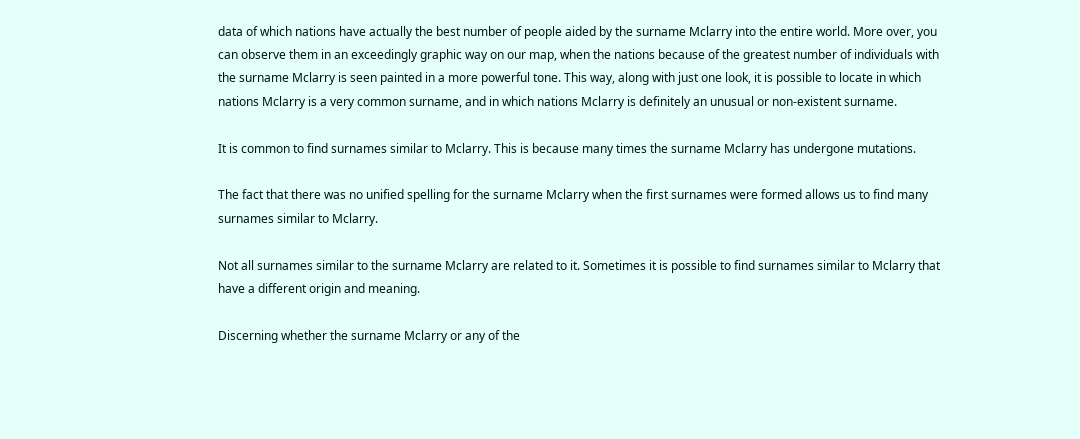data of which nations have actually the best number of people aided by the surname Mclarry into the entire world. More over, you can observe them in an exceedingly graphic way on our map, when the nations because of the greatest number of individuals with the surname Mclarry is seen painted in a more powerful tone. This way, along with just one look, it is possible to locate in which nations Mclarry is a very common surname, and in which nations Mclarry is definitely an unusual or non-existent surname.

It is common to find surnames similar to Mclarry. This is because many times the surname Mclarry has undergone mutations.

The fact that there was no unified spelling for the surname Mclarry when the first surnames were formed allows us to find many surnames similar to Mclarry.

Not all surnames similar to the surname Mclarry are related to it. Sometimes it is possible to find surnames similar to Mclarry that have a different origin and meaning.

Discerning whether the surname Mclarry or any of the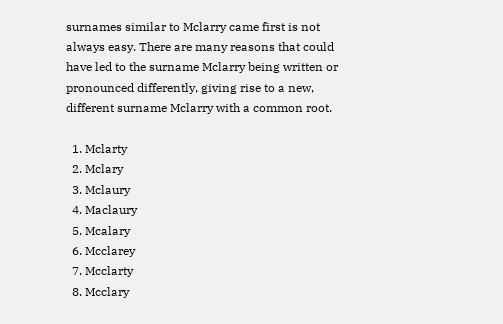surnames similar to Mclarry came first is not always easy. There are many reasons that could have led to the surname Mclarry being written or pronounced differently, giving rise to a new, different surname Mclarry with a common root.

  1. Mclarty
  2. Mclary
  3. Mclaury
  4. Maclaury
  5. Mcalary
  6. Mcclarey
  7. Mcclarty
  8. Mcclary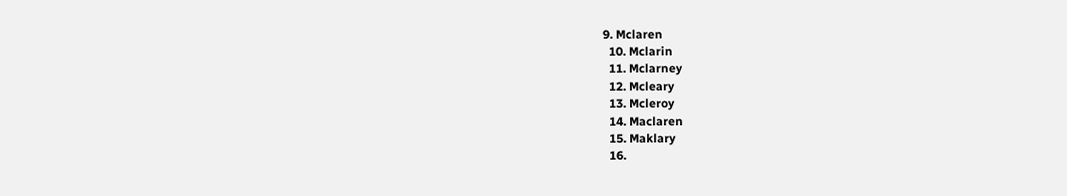9. Mclaren
  10. Mclarin
  11. Mclarney
  12. Mcleary
  13. Mcleroy
  14. Maclaren
  15. Maklary
  16.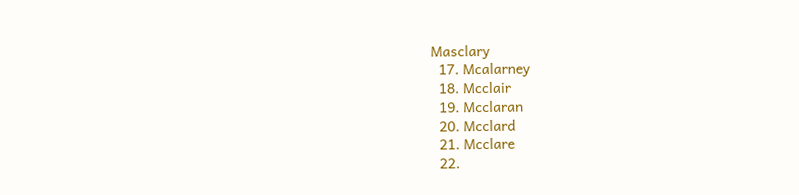Masclary
  17. Mcalarney
  18. Mcclair
  19. Mcclaran
  20. Mcclard
  21. Mcclare
  22.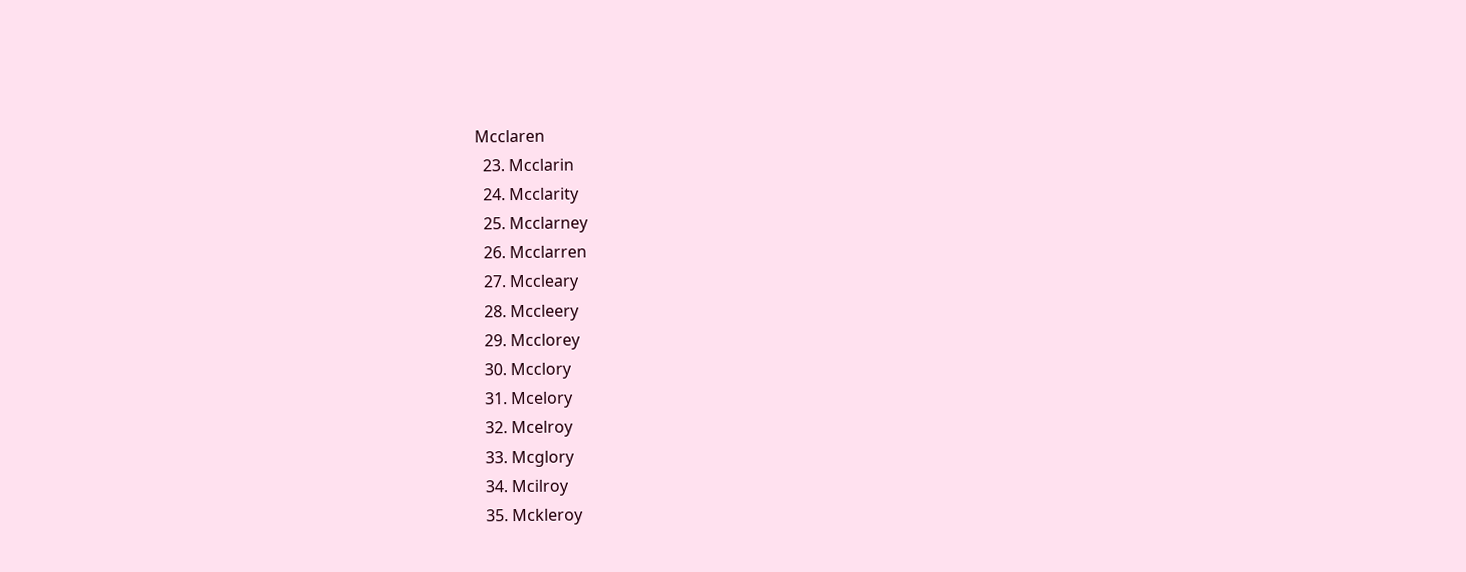Mcclaren
  23. Mcclarin
  24. Mcclarity
  25. Mcclarney
  26. Mcclarren
  27. Mccleary
  28. Mccleery
  29. Mcclorey
  30. Mcclory
  31. Mcelory
  32. Mcelroy
  33. Mcglory
  34. Mcilroy
  35. Mckleroy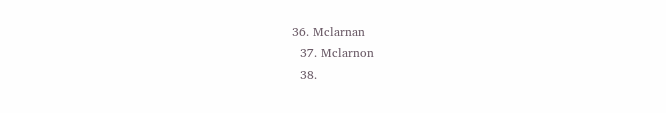36. Mclarnan
  37. Mclarnon
  38.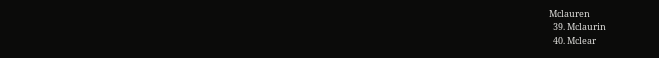Mclauren
  39. Mclaurin
  40. Mclear